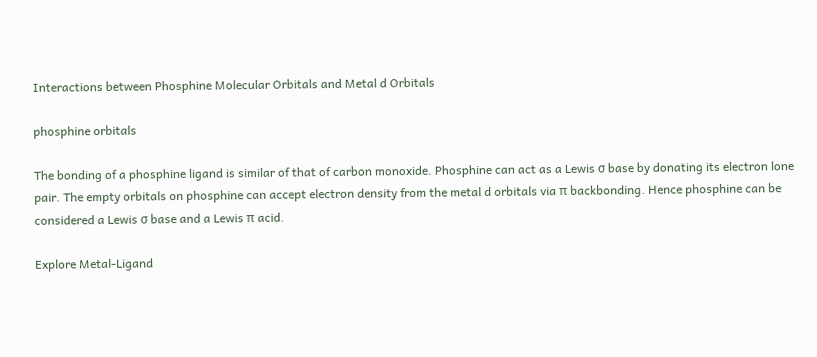Interactions between Phosphine Molecular Orbitals and Metal d Orbitals

phosphine orbitals

The bonding of a phosphine ligand is similar of that of carbon monoxide. Phosphine can act as a Lewis σ base by donating its electron lone pair. The empty orbitals on phosphine can accept electron density from the metal d orbitals via π backbonding. Hence phosphine can be considered a Lewis σ base and a Lewis π acid.

Explore Metal-Ligand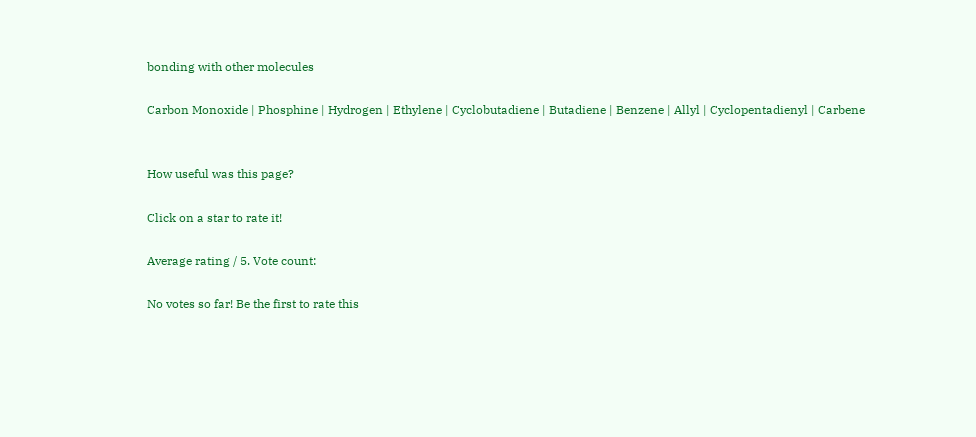bonding with other molecules

Carbon Monoxide | Phosphine | Hydrogen | Ethylene | Cyclobutadiene | Butadiene | Benzene | Allyl | Cyclopentadienyl | Carbene


How useful was this page?

Click on a star to rate it!

Average rating / 5. Vote count:

No votes so far! Be the first to rate this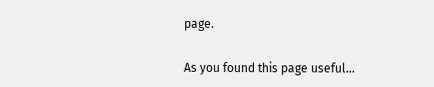page.

As you found this page useful...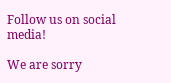Follow us on social media!

We are sorry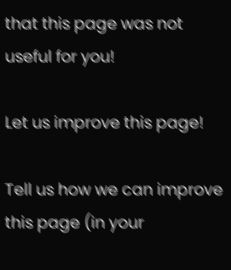that this page was not useful for you!

Let us improve this page!

Tell us how we can improve this page (in your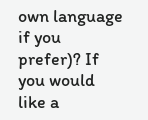own language if you prefer)? If you would like a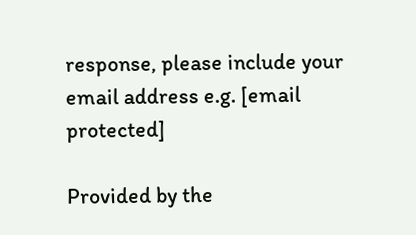response, please include your email address e.g. [email protected]

Provided by the